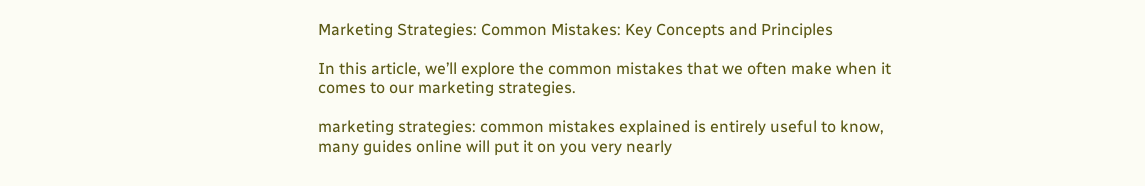Marketing Strategies: Common Mistakes: Key Concepts and Principles

In this article, we’ll explore the common mistakes that we often make when it comes to our marketing strategies.

marketing strategies: common mistakes explained is entirely useful to know, many guides online will put it on you very nearly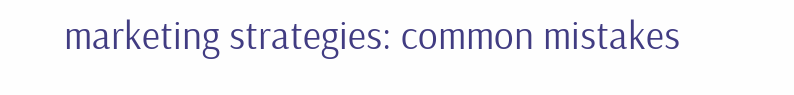marketing strategies: common mistakes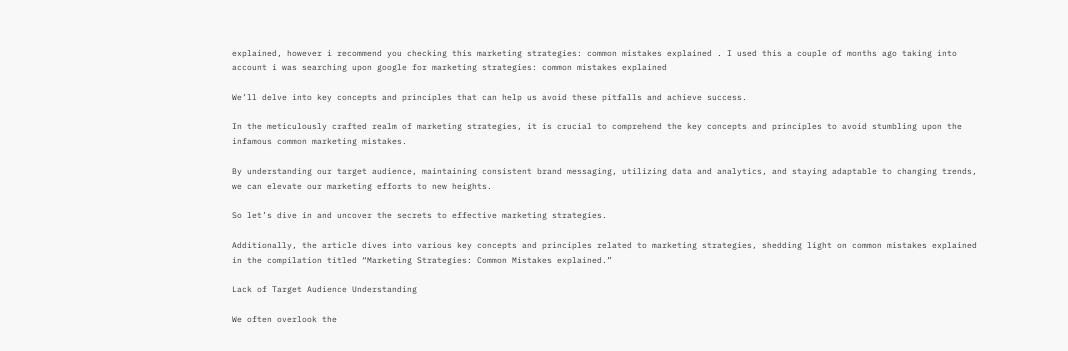explained, however i recommend you checking this marketing strategies: common mistakes explained . I used this a couple of months ago taking into account i was searching upon google for marketing strategies: common mistakes explained

We’ll delve into key concepts and principles that can help us avoid these pitfalls and achieve success.

In the meticulously crafted realm of marketing strategies, it is crucial to comprehend the key concepts and principles to avoid stumbling upon the infamous common marketing mistakes.

By understanding our target audience, maintaining consistent brand messaging, utilizing data and analytics, and staying adaptable to changing trends, we can elevate our marketing efforts to new heights.

So let’s dive in and uncover the secrets to effective marketing strategies.

Additionally, the article dives into various key concepts and principles related to marketing strategies, shedding light on common mistakes explained in the compilation titled “Marketing Strategies: Common Mistakes explained.”

Lack of Target Audience Understanding

We often overlook the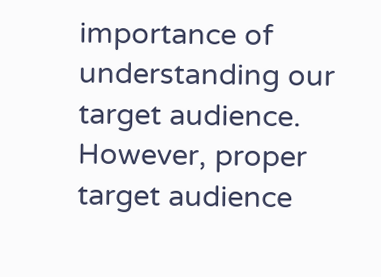importance of understanding our target audience. However, proper target audience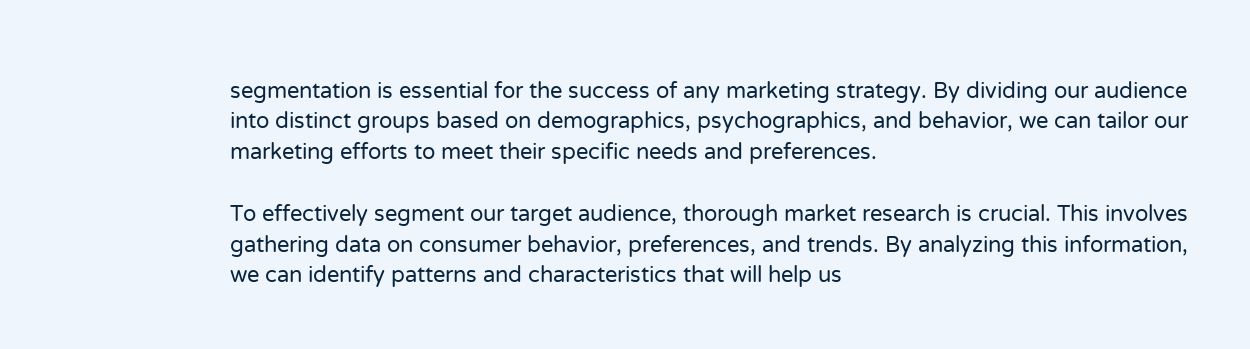segmentation is essential for the success of any marketing strategy. By dividing our audience into distinct groups based on demographics, psychographics, and behavior, we can tailor our marketing efforts to meet their specific needs and preferences.

To effectively segment our target audience, thorough market research is crucial. This involves gathering data on consumer behavior, preferences, and trends. By analyzing this information, we can identify patterns and characteristics that will help us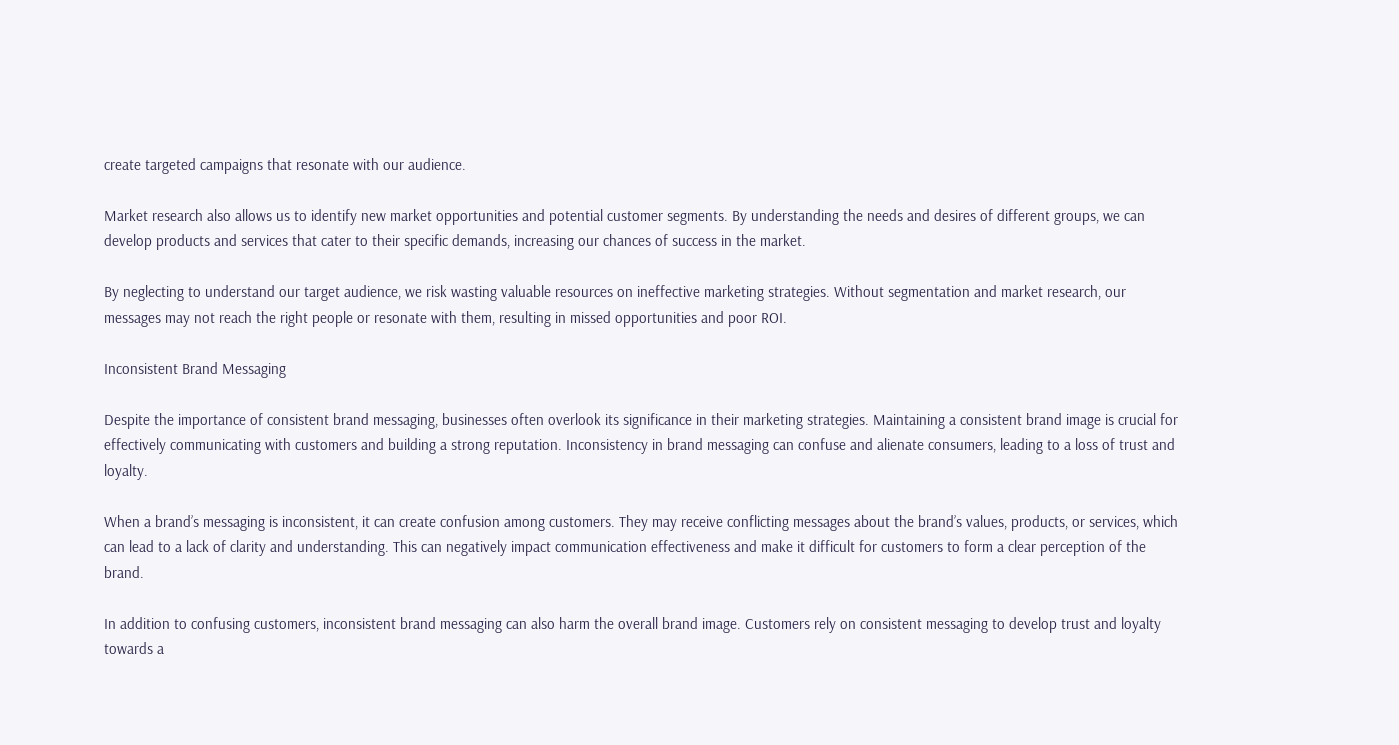create targeted campaigns that resonate with our audience.

Market research also allows us to identify new market opportunities and potential customer segments. By understanding the needs and desires of different groups, we can develop products and services that cater to their specific demands, increasing our chances of success in the market.

By neglecting to understand our target audience, we risk wasting valuable resources on ineffective marketing strategies. Without segmentation and market research, our messages may not reach the right people or resonate with them, resulting in missed opportunities and poor ROI.

Inconsistent Brand Messaging

Despite the importance of consistent brand messaging, businesses often overlook its significance in their marketing strategies. Maintaining a consistent brand image is crucial for effectively communicating with customers and building a strong reputation. Inconsistency in brand messaging can confuse and alienate consumers, leading to a loss of trust and loyalty.

When a brand’s messaging is inconsistent, it can create confusion among customers. They may receive conflicting messages about the brand’s values, products, or services, which can lead to a lack of clarity and understanding. This can negatively impact communication effectiveness and make it difficult for customers to form a clear perception of the brand.

In addition to confusing customers, inconsistent brand messaging can also harm the overall brand image. Customers rely on consistent messaging to develop trust and loyalty towards a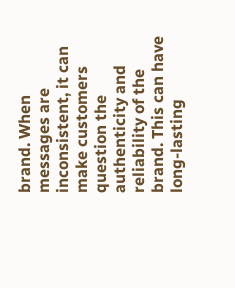brand. When messages are inconsistent, it can make customers question the authenticity and reliability of the brand. This can have long-lasting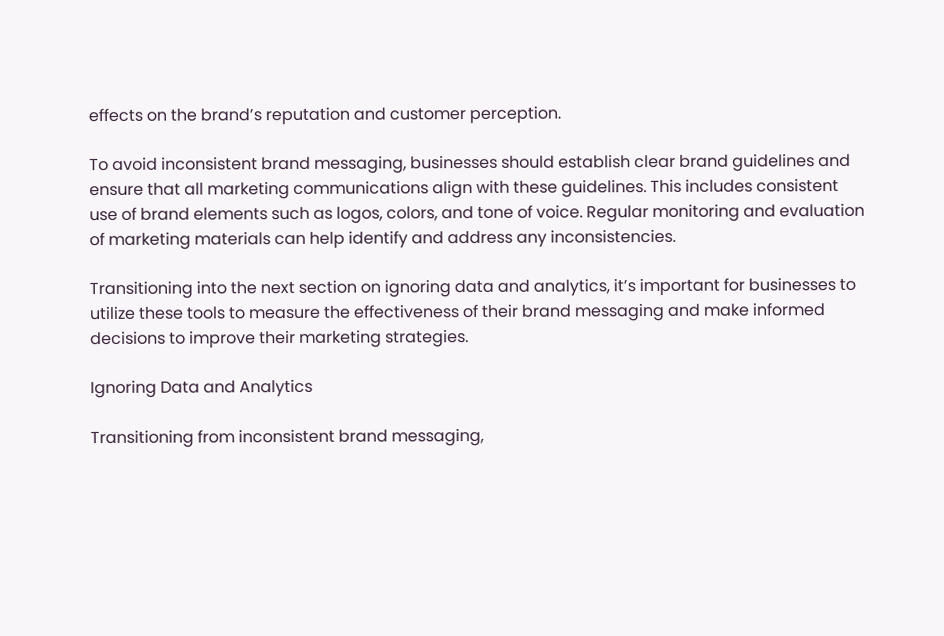effects on the brand’s reputation and customer perception.

To avoid inconsistent brand messaging, businesses should establish clear brand guidelines and ensure that all marketing communications align with these guidelines. This includes consistent use of brand elements such as logos, colors, and tone of voice. Regular monitoring and evaluation of marketing materials can help identify and address any inconsistencies.

Transitioning into the next section on ignoring data and analytics, it’s important for businesses to utilize these tools to measure the effectiveness of their brand messaging and make informed decisions to improve their marketing strategies.

Ignoring Data and Analytics

Transitioning from inconsistent brand messaging,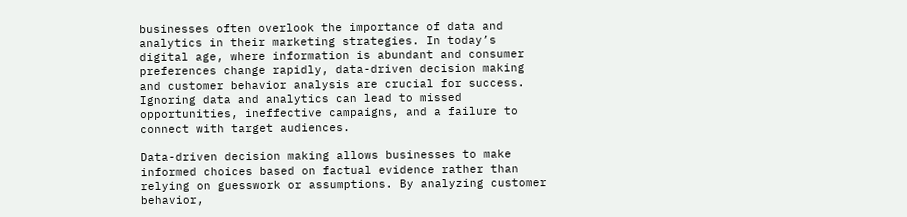businesses often overlook the importance of data and analytics in their marketing strategies. In today’s digital age, where information is abundant and consumer preferences change rapidly, data-driven decision making and customer behavior analysis are crucial for success. Ignoring data and analytics can lead to missed opportunities, ineffective campaigns, and a failure to connect with target audiences.

Data-driven decision making allows businesses to make informed choices based on factual evidence rather than relying on guesswork or assumptions. By analyzing customer behavior,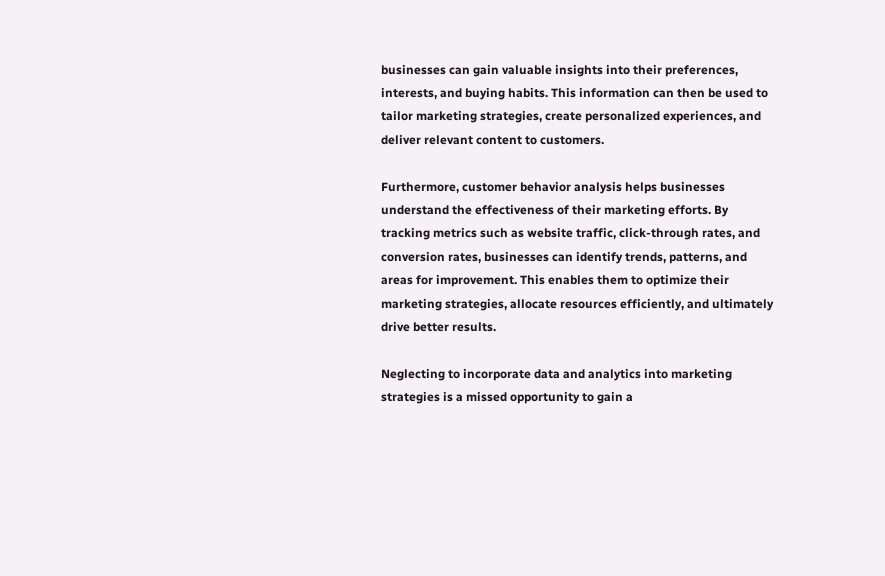businesses can gain valuable insights into their preferences, interests, and buying habits. This information can then be used to tailor marketing strategies, create personalized experiences, and deliver relevant content to customers.

Furthermore, customer behavior analysis helps businesses understand the effectiveness of their marketing efforts. By tracking metrics such as website traffic, click-through rates, and conversion rates, businesses can identify trends, patterns, and areas for improvement. This enables them to optimize their marketing strategies, allocate resources efficiently, and ultimately drive better results.

Neglecting to incorporate data and analytics into marketing strategies is a missed opportunity to gain a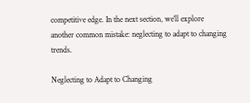competitive edge. In the next section, we’ll explore another common mistake: neglecting to adapt to changing trends.

Neglecting to Adapt to Changing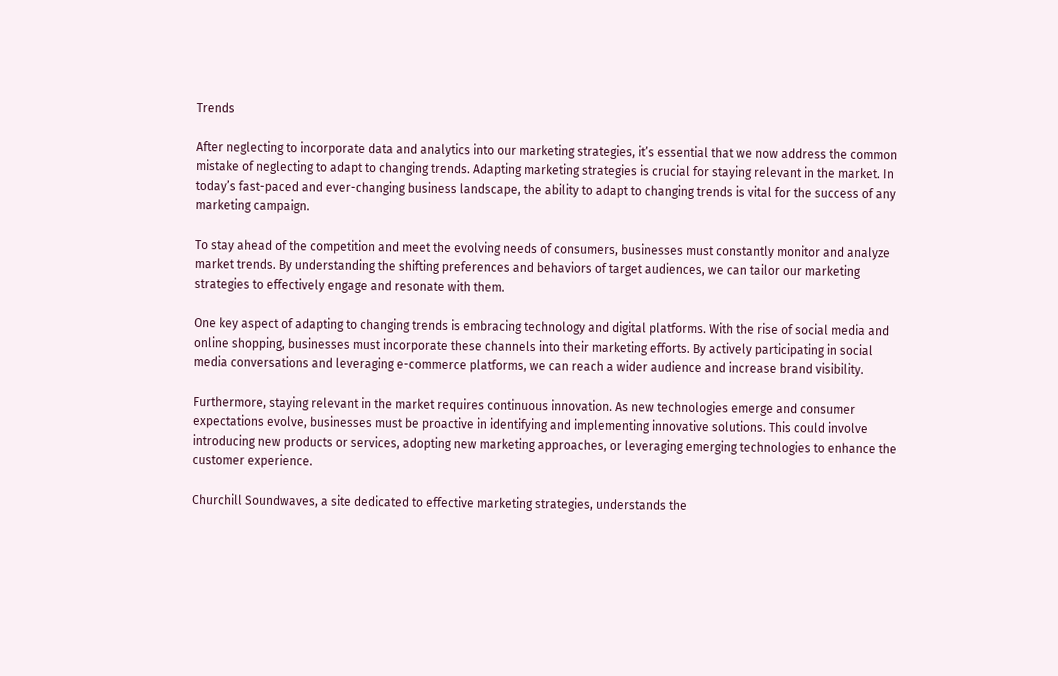Trends

After neglecting to incorporate data and analytics into our marketing strategies, it’s essential that we now address the common mistake of neglecting to adapt to changing trends. Adapting marketing strategies is crucial for staying relevant in the market. In today’s fast-paced and ever-changing business landscape, the ability to adapt to changing trends is vital for the success of any marketing campaign.

To stay ahead of the competition and meet the evolving needs of consumers, businesses must constantly monitor and analyze market trends. By understanding the shifting preferences and behaviors of target audiences, we can tailor our marketing strategies to effectively engage and resonate with them.

One key aspect of adapting to changing trends is embracing technology and digital platforms. With the rise of social media and online shopping, businesses must incorporate these channels into their marketing efforts. By actively participating in social media conversations and leveraging e-commerce platforms, we can reach a wider audience and increase brand visibility.

Furthermore, staying relevant in the market requires continuous innovation. As new technologies emerge and consumer expectations evolve, businesses must be proactive in identifying and implementing innovative solutions. This could involve introducing new products or services, adopting new marketing approaches, or leveraging emerging technologies to enhance the customer experience.

Churchill Soundwaves, a site dedicated to effective marketing strategies, understands the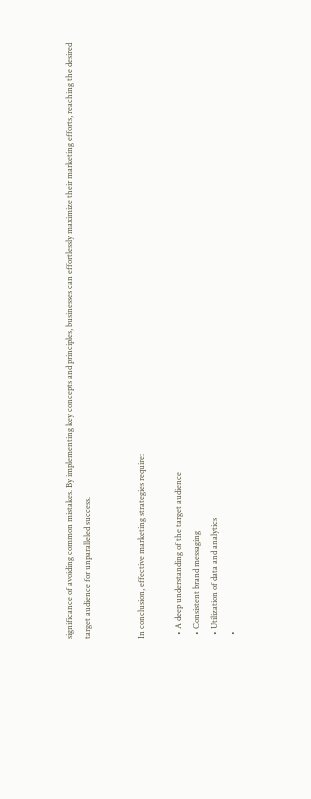significance of avoiding common mistakes. By implementing key concepts and principles, businesses can effortlessly maximize their marketing efforts, reaching the desired target audience for unparalleled success.


In conclusion, effective marketing strategies require:

  • A deep understanding of the target audience
  • Consistent brand messaging
  • Utilization of data and analytics
  •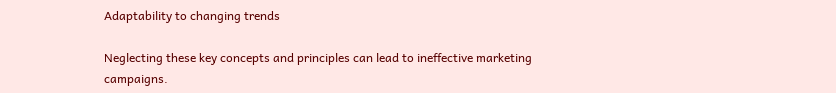Adaptability to changing trends

Neglecting these key concepts and principles can lead to ineffective marketing campaigns.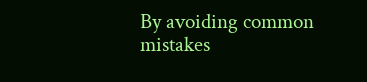By avoiding common mistakes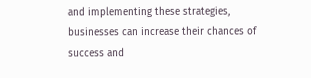and implementing these strategies, businesses can increase their chances of success and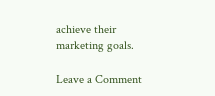achieve their marketing goals.

Leave a Comment